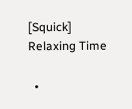[Squick] Relaxing Time

  •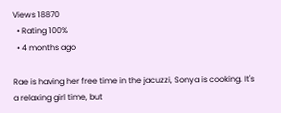Views 18870
  • Rating 100%
  • 4 months ago

Rae is having her free time in the jacuzzi, Sonya is cooking. It's a relaxing girl time, but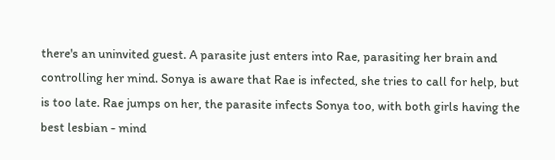there's an uninvited guest. A parasite just enters into Rae, parasiting her brain and controlling her mind. Sonya is aware that Rae is infected, she tries to call for help, but is too late. Rae jumps on her, the parasite infects Sonya too, with both girls having the best lesbian - mind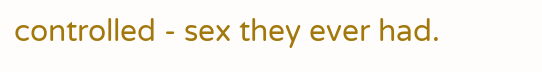controlled - sex they ever had.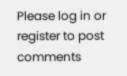Please log in or register to post comments